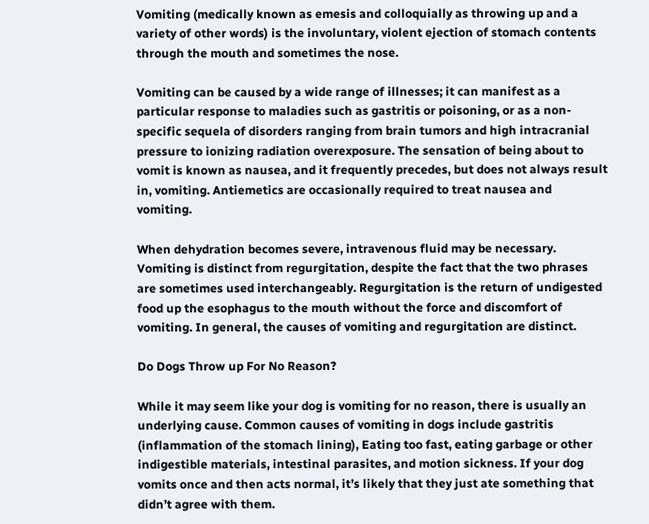Vomiting (medically known as emesis and colloquially as throwing up and a variety of other words) is the involuntary, violent ejection of stomach contents through the mouth and sometimes the nose.

Vomiting can be caused by a wide range of illnesses; it can manifest as a particular response to maladies such as gastritis or poisoning, or as a non-specific sequela of disorders ranging from brain tumors and high intracranial pressure to ionizing radiation overexposure. The sensation of being about to vomit is known as nausea, and it frequently precedes, but does not always result in, vomiting. Antiemetics are occasionally required to treat nausea and vomiting.

When dehydration becomes severe, intravenous fluid may be necessary. Vomiting is distinct from regurgitation, despite the fact that the two phrases are sometimes used interchangeably. Regurgitation is the return of undigested food up the esophagus to the mouth without the force and discomfort of vomiting. In general, the causes of vomiting and regurgitation are distinct.

Do Dogs Throw up For No Reason?

While it may seem like your dog is vomiting for no reason, there is usually an underlying cause. Common causes of vomiting in dogs include gastritis (inflammation of the stomach lining), Eating too fast, eating garbage or other indigestible materials, intestinal parasites, and motion sickness. If your dog vomits once and then acts normal, it’s likely that they just ate something that didn’t agree with them.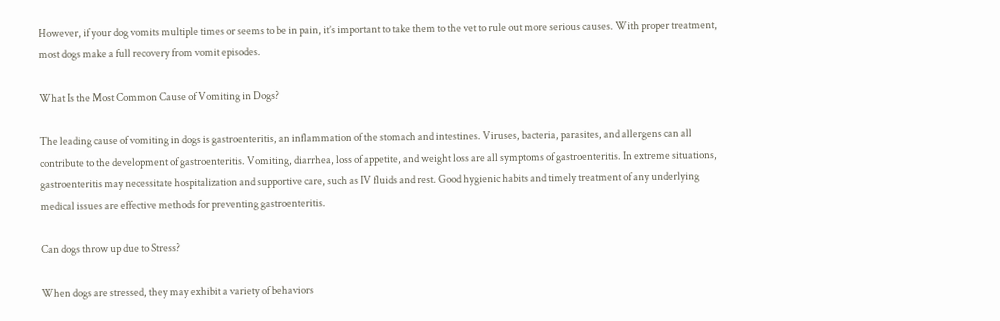However, if your dog vomits multiple times or seems to be in pain, it’s important to take them to the vet to rule out more serious causes. With proper treatment, most dogs make a full recovery from vomit episodes.

What Is the Most Common Cause of Vomiting in Dogs?

The leading cause of vomiting in dogs is gastroenteritis, an inflammation of the stomach and intestines. Viruses, bacteria, parasites, and allergens can all contribute to the development of gastroenteritis. Vomiting, diarrhea, loss of appetite, and weight loss are all symptoms of gastroenteritis. In extreme situations, gastroenteritis may necessitate hospitalization and supportive care, such as IV fluids and rest. Good hygienic habits and timely treatment of any underlying medical issues are effective methods for preventing gastroenteritis.

Can dogs throw up due to Stress?

When dogs are stressed, they may exhibit a variety of behaviors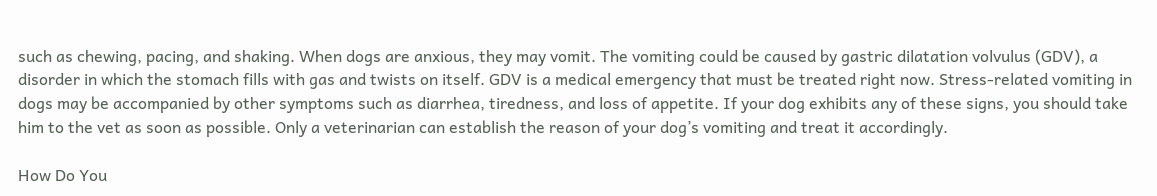such as chewing, pacing, and shaking. When dogs are anxious, they may vomit. The vomiting could be caused by gastric dilatation volvulus (GDV), a disorder in which the stomach fills with gas and twists on itself. GDV is a medical emergency that must be treated right now. Stress-related vomiting in dogs may be accompanied by other symptoms such as diarrhea, tiredness, and loss of appetite. If your dog exhibits any of these signs, you should take him to the vet as soon as possible. Only a veterinarian can establish the reason of your dog’s vomiting and treat it accordingly.

How Do You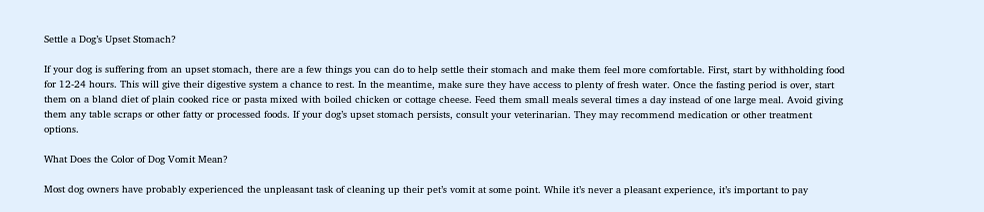Settle a Dog’s Upset Stomach?

If your dog is suffering from an upset stomach, there are a few things you can do to help settle their stomach and make them feel more comfortable. First, start by withholding food for 12-24 hours. This will give their digestive system a chance to rest. In the meantime, make sure they have access to plenty of fresh water. Once the fasting period is over, start them on a bland diet of plain cooked rice or pasta mixed with boiled chicken or cottage cheese. Feed them small meals several times a day instead of one large meal. Avoid giving them any table scraps or other fatty or processed foods. If your dog’s upset stomach persists, consult your veterinarian. They may recommend medication or other treatment options.

What Does the Color of Dog Vomit Mean?

Most dog owners have probably experienced the unpleasant task of cleaning up their pet’s vomit at some point. While it’s never a pleasant experience, it’s important to pay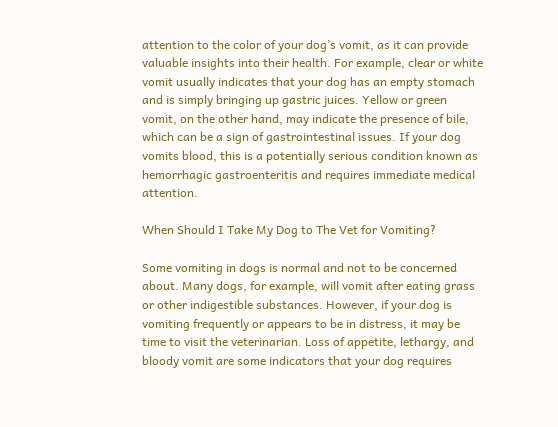attention to the color of your dog’s vomit, as it can provide valuable insights into their health. For example, clear or white vomit usually indicates that your dog has an empty stomach and is simply bringing up gastric juices. Yellow or green vomit, on the other hand, may indicate the presence of bile, which can be a sign of gastrointestinal issues. If your dog vomits blood, this is a potentially serious condition known as hemorrhagic gastroenteritis and requires immediate medical attention.

When Should I Take My Dog to The Vet for Vomiting?

Some vomiting in dogs is normal and not to be concerned about. Many dogs, for example, will vomit after eating grass or other indigestible substances. However, if your dog is vomiting frequently or appears to be in distress, it may be time to visit the veterinarian. Loss of appetite, lethargy, and bloody vomit are some indicators that your dog requires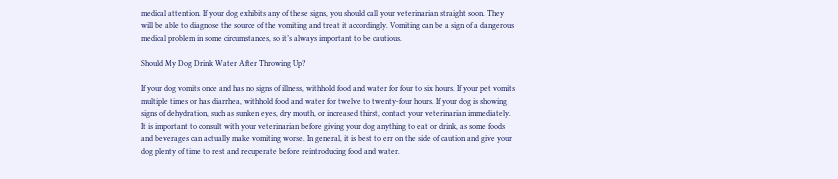medical attention. If your dog exhibits any of these signs, you should call your veterinarian straight soon. They will be able to diagnose the source of the vomiting and treat it accordingly. Vomiting can be a sign of a dangerous medical problem in some circumstances, so it’s always important to be cautious.

Should My Dog Drink Water After Throwing Up?

If your dog vomits once and has no signs of illness, withhold food and water for four to six hours. If your pet vomits multiple times or has diarrhea, withhold food and water for twelve to twenty-four hours. If your dog is showing signs of dehydration, such as sunken eyes, dry mouth, or increased thirst, contact your veterinarian immediately. It is important to consult with your veterinarian before giving your dog anything to eat or drink, as some foods and beverages can actually make vomiting worse. In general, it is best to err on the side of caution and give your dog plenty of time to rest and recuperate before reintroducing food and water.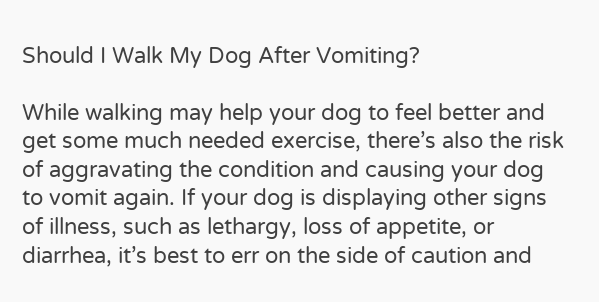Should I Walk My Dog After Vomiting?

While walking may help your dog to feel better and get some much needed exercise, there’s also the risk of aggravating the condition and causing your dog to vomit again. If your dog is displaying other signs of illness, such as lethargy, loss of appetite, or diarrhea, it’s best to err on the side of caution and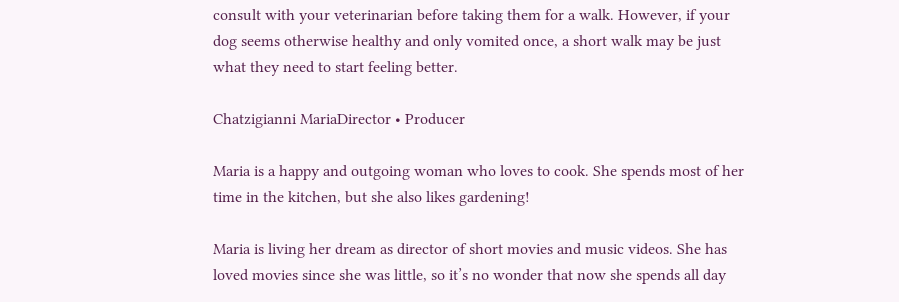consult with your veterinarian before taking them for a walk. However, if your dog seems otherwise healthy and only vomited once, a short walk may be just what they need to start feeling better.

Chatzigianni MariaDirector • Producer

Maria is a happy and outgoing woman who loves to cook. She spends most of her time in the kitchen, but she also likes gardening!

Maria is living her dream as director of short movies and music videos. She has loved movies since she was little, so it’s no wonder that now she spends all day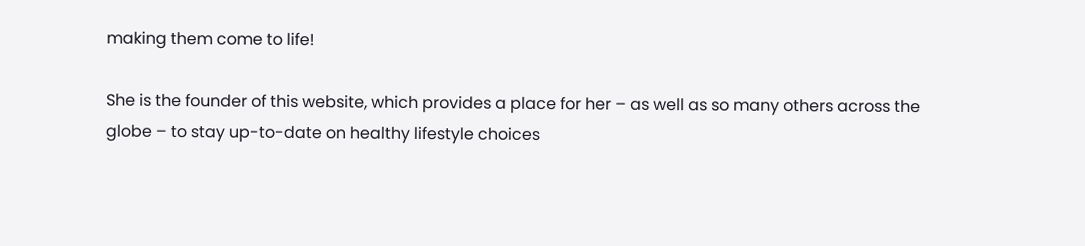making them come to life!

She is the founder of this website, which provides a place for her – as well as so many others across the globe – to stay up-to-date on healthy lifestyle choices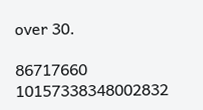over 30.

86717660 10157338348002832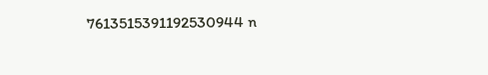7613515391192530944 n